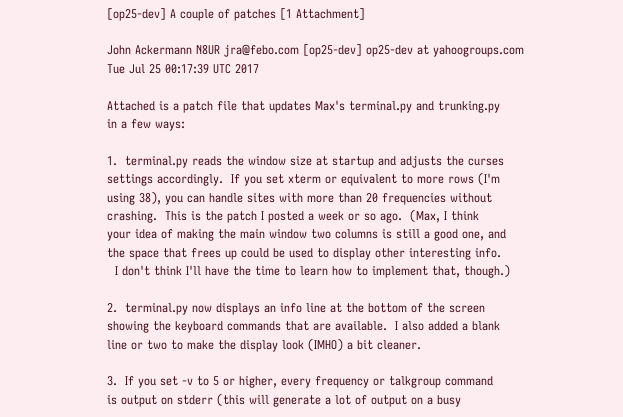[op25-dev] A couple of patches [1 Attachment]

John Ackermann N8UR jra@febo.com [op25-dev] op25-dev at yahoogroups.com
Tue Jul 25 00:17:39 UTC 2017

Attached is a patch file that updates Max's terminal.py and trunking.py
in a few ways:

1.  terminal.py reads the window size at startup and adjusts the curses
settings accordingly.  If you set xterm or equivalent to more rows (I'm
using 38), you can handle sites with more than 20 frequencies without
crashing.  This is the patch I posted a week or so ago.  (Max, I think
your idea of making the main window two columns is still a good one, and
the space that frees up could be used to display other interesting info.
  I don't think I'll have the time to learn how to implement that, though.)

2.  terminal.py now displays an info line at the bottom of the screen
showing the keyboard commands that are available.  I also added a blank
line or two to make the display look (IMHO) a bit cleaner.

3.  If you set -v to 5 or higher, every frequency or talkgroup command
is output on stderr (this will generate a lot of output on a busy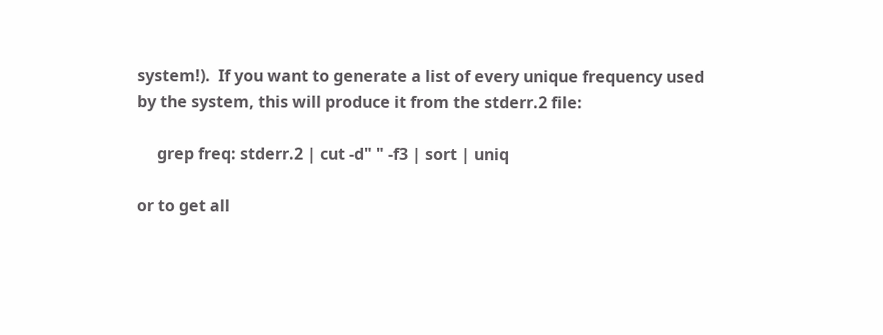system!).  If you want to generate a list of every unique frequency used
by the system, this will produce it from the stderr.2 file:

     grep freq: stderr.2 | cut -d" " -f3 | sort | uniq

or to get all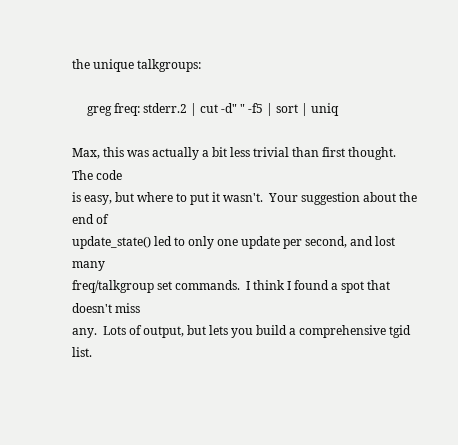the unique talkgroups:

     greg freq: stderr.2 | cut -d" " -f5 | sort | uniq

Max, this was actually a bit less trivial than first thought.  The code
is easy, but where to put it wasn't.  Your suggestion about the end of
update_state() led to only one update per second, and lost many
freq/talkgroup set commands.  I think I found a spot that doesn't miss
any.  Lots of output, but lets you build a comprehensive tgid list.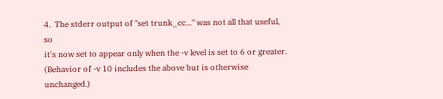4.  The stderr output of "set trunk_cc..." was not all that useful, so
it's now set to appear only when the -v level is set to 6 or greater.
(Behavior of -v 10 includes the above but is otherwise unchanged.)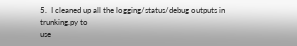5.  I cleaned up all the logging/status/debug outputs in trunking.py to
use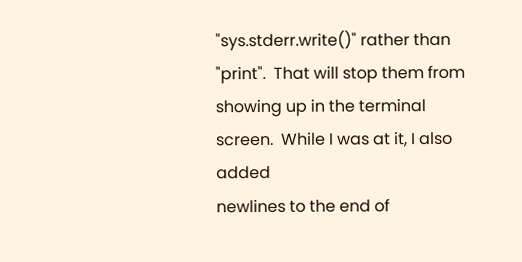"sys.stderr.write()" rather than "print".  That will stop them from
showing up in the terminal screen.  While I was at it, I also added
newlines to the end of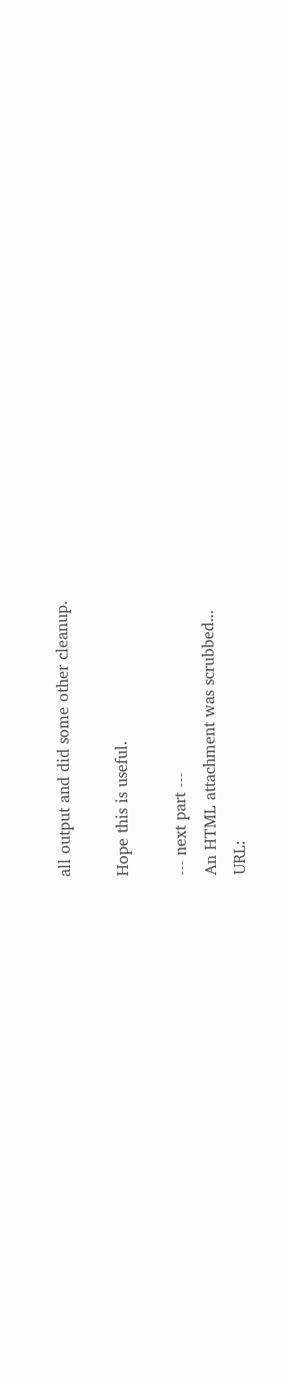all output and did some other cleanup.

Hope this is useful.

--- next part ---
An HTML attachment was scrubbed...
URL: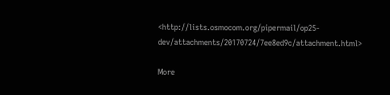<http://lists.osmocom.org/pipermail/op25-dev/attachments/20170724/7ee8ed9c/attachment.html>

More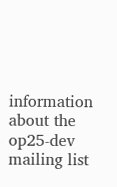information about the op25-dev mailing list